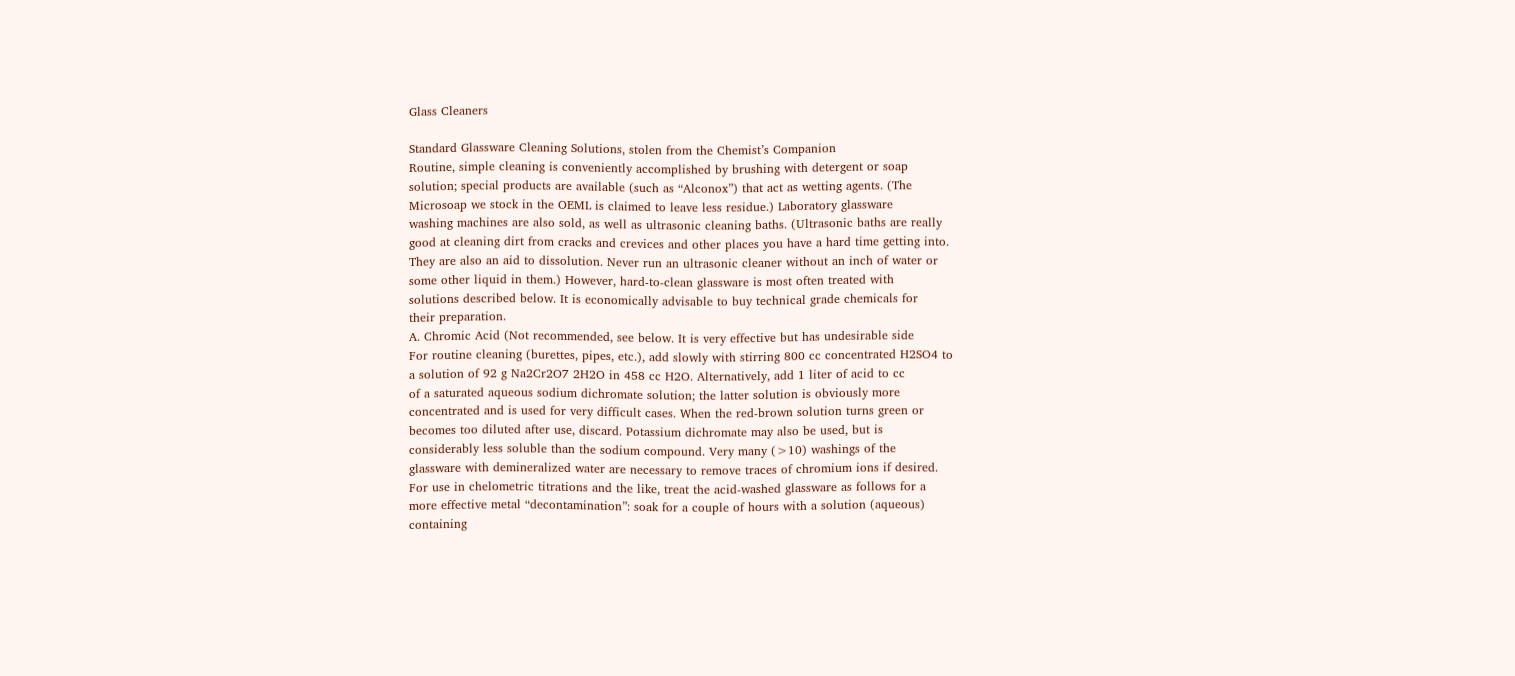Glass Cleaners

Standard Glassware Cleaning Solutions, stolen from the Chemist’s Companion
Routine, simple cleaning is conveniently accomplished by brushing with detergent or soap
solution; special products are available (such as “Alconox”) that act as wetting agents. (The
Microsoap we stock in the OEML is claimed to leave less residue.) Laboratory glassware
washing machines are also sold, as well as ultrasonic cleaning baths. (Ultrasonic baths are really
good at cleaning dirt from cracks and crevices and other places you have a hard time getting into.
They are also an aid to dissolution. Never run an ultrasonic cleaner without an inch of water or
some other liquid in them.) However, hard-to-clean glassware is most often treated with
solutions described below. It is economically advisable to buy technical grade chemicals for
their preparation.
A. Chromic Acid (Not recommended, see below. It is very effective but has undesirable side
For routine cleaning (burettes, pipes, etc.), add slowly with stirring 800 cc concentrated H2SO4 to
a solution of 92 g Na2Cr2O7 2H2O in 458 cc H2O. Alternatively, add 1 liter of acid to cc
of a saturated aqueous sodium dichromate solution; the latter solution is obviously more
concentrated and is used for very difficult cases. When the red-brown solution turns green or
becomes too diluted after use, discard. Potassium dichromate may also be used, but is
considerably less soluble than the sodium compound. Very many (>10) washings of the
glassware with demineralized water are necessary to remove traces of chromium ions if desired.
For use in chelometric titrations and the like, treat the acid-washed glassware as follows for a
more effective metal “decontamination”: soak for a couple of hours with a solution (aqueous)
containing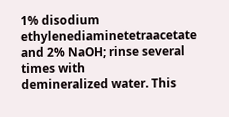1% disodium ethylenediaminetetraacetate and 2% NaOH; rinse several times with
demineralized water. This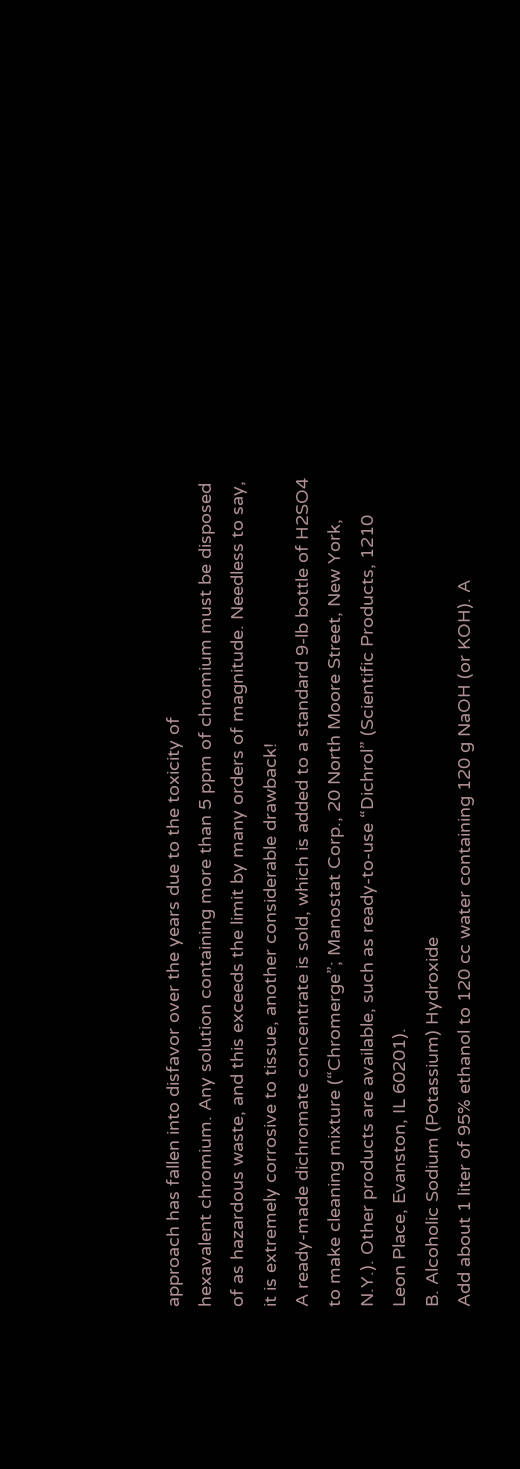approach has fallen into disfavor over the years due to the toxicity of
hexavalent chromium. Any solution containing more than 5 ppm of chromium must be disposed
of as hazardous waste, and this exceeds the limit by many orders of magnitude. Needless to say,
it is extremely corrosive to tissue, another considerable drawback!
A ready-made dichromate concentrate is sold, which is added to a standard 9-lb bottle of H2SO4
to make cleaning mixture (“Chromerge”; Manostat Corp., 20 North Moore Street, New York,
N.Y.). Other products are available, such as ready-to-use “Dichrol” (Scientific Products, 1210
Leon Place, Evanston, IL 60201).
B. Alcoholic Sodium (Potassium) Hydroxide
Add about 1 liter of 95% ethanol to 120 cc water containing 120 g NaOH (or KOH). A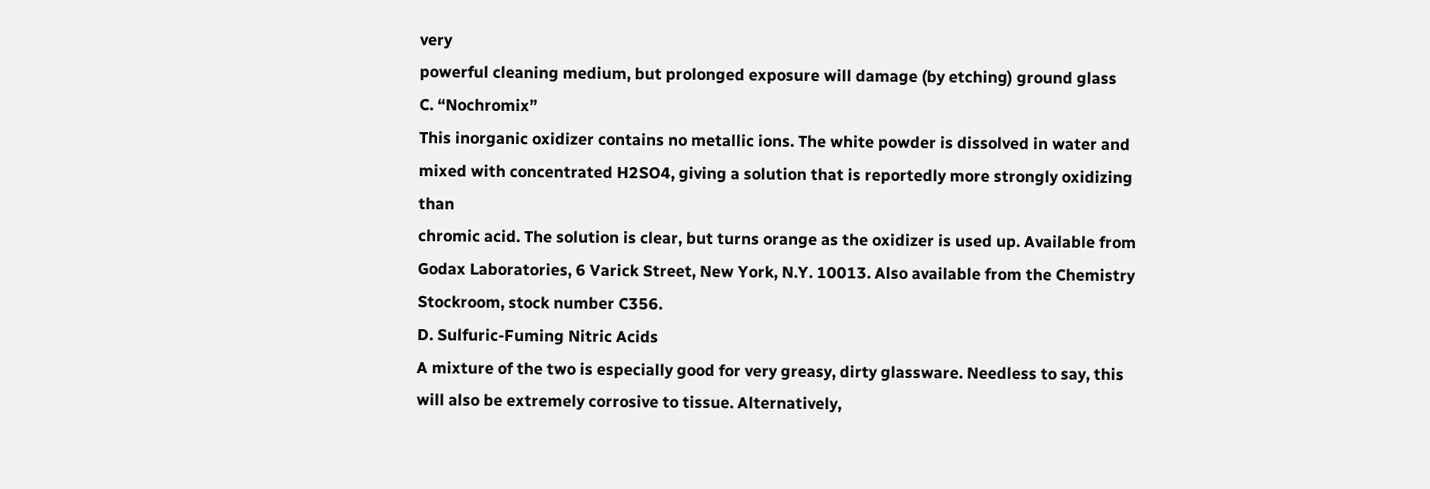very
powerful cleaning medium, but prolonged exposure will damage (by etching) ground glass
C. “Nochromix”
This inorganic oxidizer contains no metallic ions. The white powder is dissolved in water and
mixed with concentrated H2SO4, giving a solution that is reportedly more strongly oxidizing than
chromic acid. The solution is clear, but turns orange as the oxidizer is used up. Available from
Godax Laboratories, 6 Varick Street, New York, N.Y. 10013. Also available from the Chemistry
Stockroom, stock number C356.
D. Sulfuric-Fuming Nitric Acids
A mixture of the two is especially good for very greasy, dirty glassware. Needless to say, this
will also be extremely corrosive to tissue. Alternatively,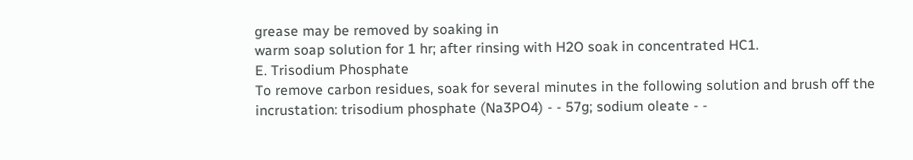grease may be removed by soaking in
warm soap solution for 1 hr; after rinsing with H2O soak in concentrated HC1.
E. Trisodium Phosphate
To remove carbon residues, soak for several minutes in the following solution and brush off the
incrustation: trisodium phosphate (Na3PO4) - - 57g; sodium oleate - -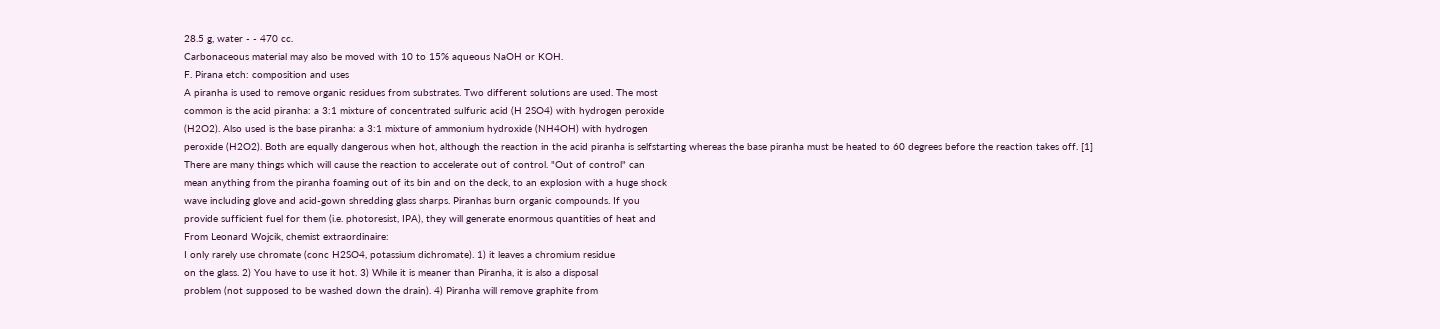28.5 g, water - - 470 cc.
Carbonaceous material may also be moved with 10 to 15% aqueous NaOH or KOH.
F. Pirana etch: composition and uses
A piranha is used to remove organic residues from substrates. Two different solutions are used. The most
common is the acid piranha: a 3:1 mixture of concentrated sulfuric acid (H 2SO4) with hydrogen peroxide
(H2O2). Also used is the base piranha: a 3:1 mixture of ammonium hydroxide (NH4OH) with hydrogen
peroxide (H2O2). Both are equally dangerous when hot, although the reaction in the acid piranha is selfstarting whereas the base piranha must be heated to 60 degrees before the reaction takes off. [1]
There are many things which will cause the reaction to accelerate out of control. "Out of control" can
mean anything from the piranha foaming out of its bin and on the deck, to an explosion with a huge shock
wave including glove and acid-gown shredding glass sharps. Piranhas burn organic compounds. If you
provide sufficient fuel for them (i.e. photoresist, IPA), they will generate enormous quantities of heat and
From Leonard Wojcik, chemist extraordinaire:
I only rarely use chromate (conc H2SO4, potassium dichromate). 1) it leaves a chromium residue
on the glass. 2) You have to use it hot. 3) While it is meaner than Piranha, it is also a disposal
problem (not supposed to be washed down the drain). 4) Piranha will remove graphite from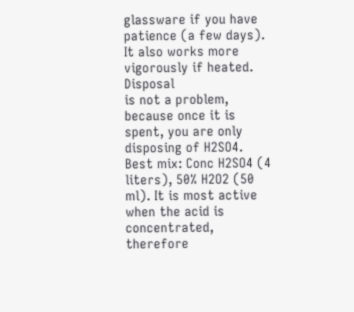glassware if you have patience (a few days). It also works more vigorously if heated. Disposal
is not a problem, because once it is spent, you are only disposing of H2SO4.
Best mix: Conc H2SO4 (4 liters), 50% H2O2 (50 ml). It is most active when the acid is
concentrated, therefore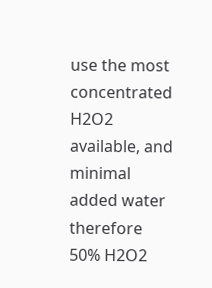use the most concentrated H2O2 available, and minimal added water therefore 50% H2O2